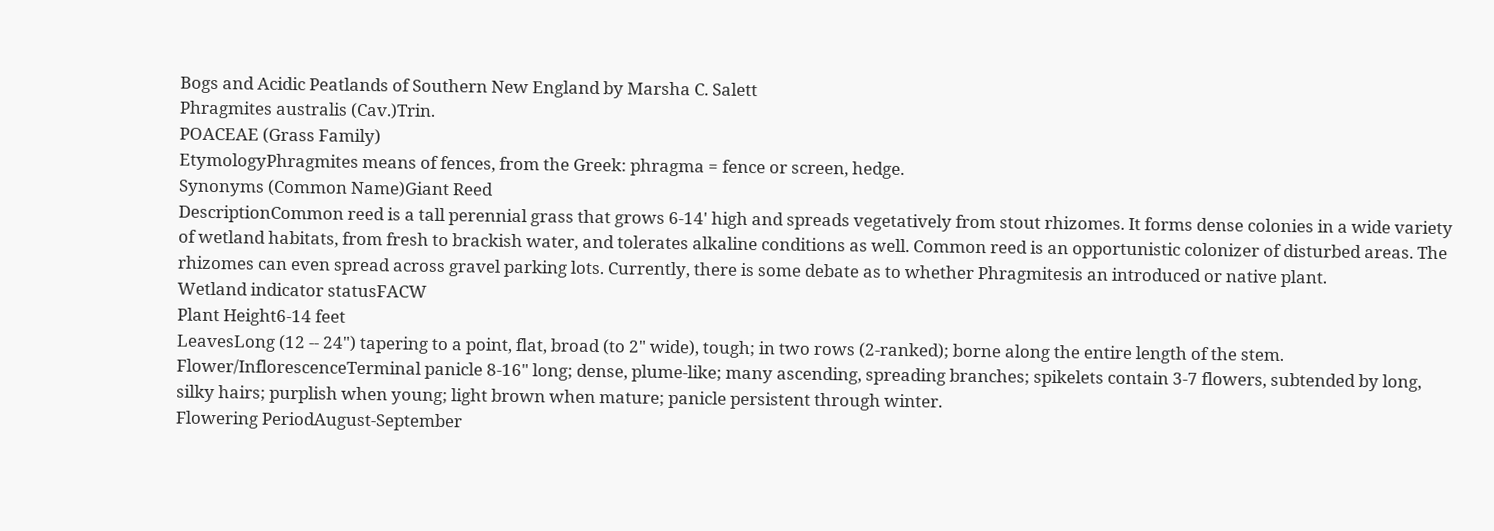Bogs and Acidic Peatlands of Southern New England by Marsha C. Salett
Phragmites australis (Cav.)Trin.
POACEAE (Grass Family)
EtymologyPhragmites means of fences, from the Greek: phragma = fence or screen, hedge.
Synonyms (Common Name)Giant Reed
DescriptionCommon reed is a tall perennial grass that grows 6-14' high and spreads vegetatively from stout rhizomes. It forms dense colonies in a wide variety of wetland habitats, from fresh to brackish water, and tolerates alkaline conditions as well. Common reed is an opportunistic colonizer of disturbed areas. The rhizomes can even spread across gravel parking lots. Currently, there is some debate as to whether Phragmitesis an introduced or native plant.
Wetland indicator statusFACW
Plant Height6-14 feet
LeavesLong (12 -- 24") tapering to a point, flat, broad (to 2" wide), tough; in two rows (2-ranked); borne along the entire length of the stem.
Flower/InflorescenceTerminal panicle 8-16" long; dense, plume-like; many ascending, spreading branches; spikelets contain 3-7 flowers, subtended by long, silky hairs; purplish when young; light brown when mature; panicle persistent through winter.
Flowering PeriodAugust-September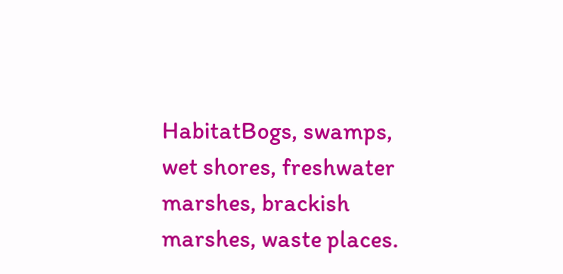HabitatBogs, swamps, wet shores, freshwater marshes, brackish marshes, waste places.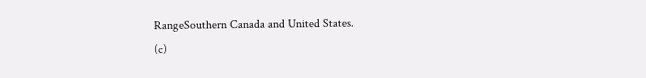RangeSouthern Canada and United States.
(c)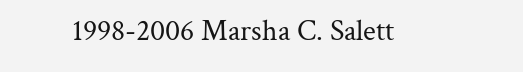1998-2006 Marsha C. Salett